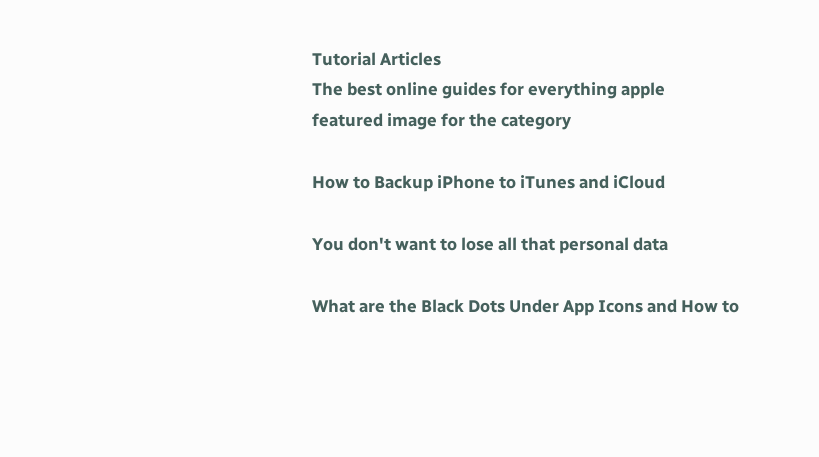Tutorial Articles
The best online guides for everything apple
featured image for the category

How to Backup iPhone to iTunes and iCloud

You don't want to lose all that personal data

What are the Black Dots Under App Icons and How to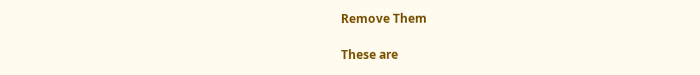Remove Them

These are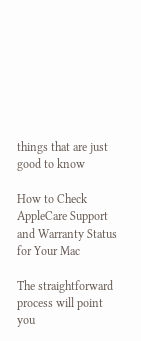things that are just good to know

How to Check AppleCare Support and Warranty Status for Your Mac

The straightforward process will point you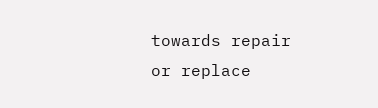towards repair or replace